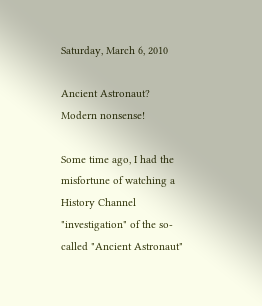Saturday, March 6, 2010

Ancient Astronaut? Modern nonsense!

Some time ago, I had the misfortune of watching a History Channel "investigation" of the so-called "Ancient Astronaut"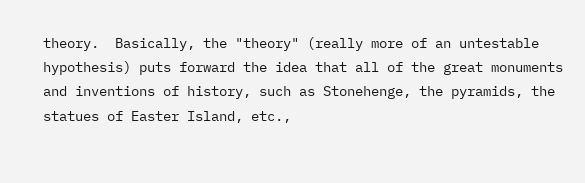theory.  Basically, the "theory" (really more of an untestable hypothesis) puts forward the idea that all of the great monuments and inventions of history, such as Stonehenge, the pyramids, the statues of Easter Island, etc.,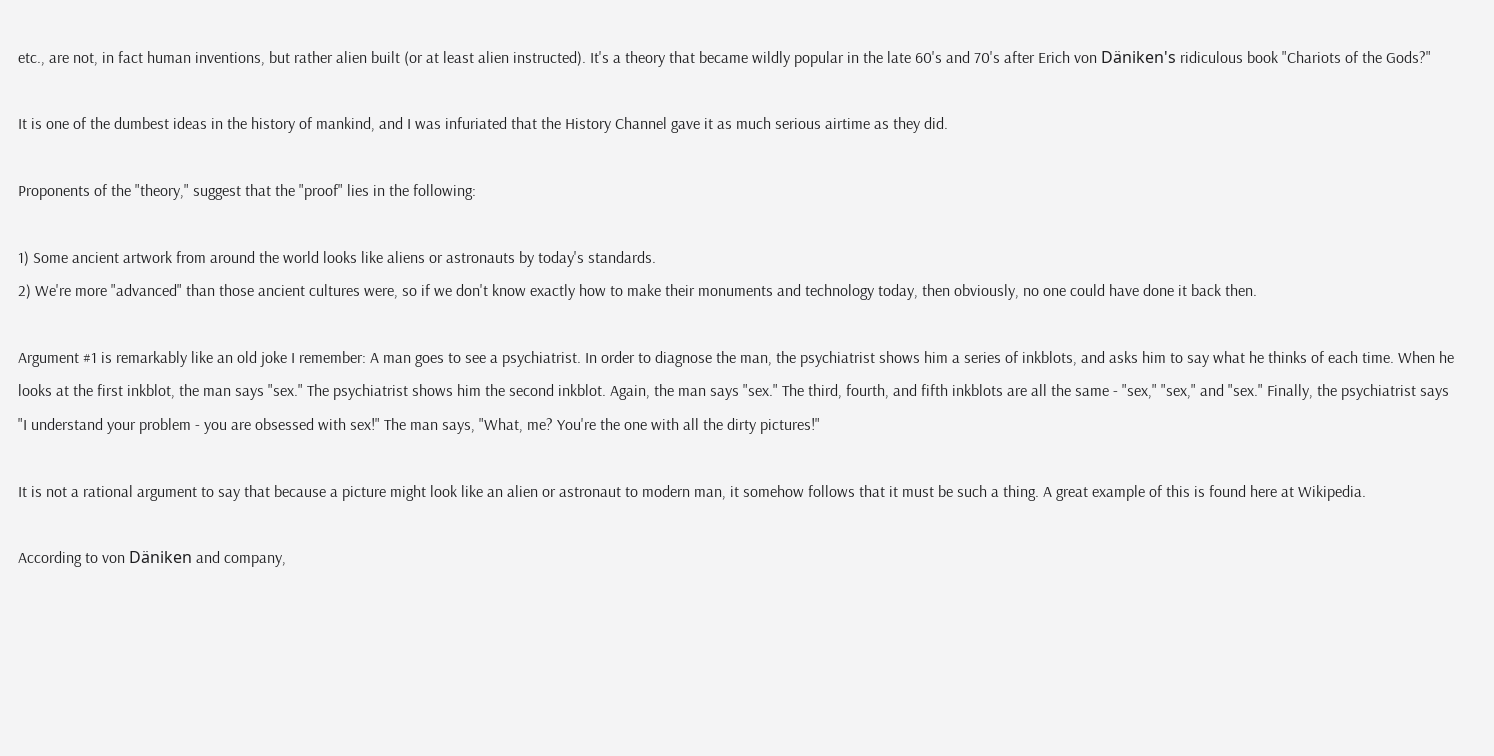etc., are not, in fact human inventions, but rather alien built (or at least alien instructed). It's a theory that became wildly popular in the late 60's and 70's after Erich von Däniken's ridiculous book "Chariots of the Gods?"

It is one of the dumbest ideas in the history of mankind, and I was infuriated that the History Channel gave it as much serious airtime as they did.

Proponents of the "theory," suggest that the "proof" lies in the following:

1) Some ancient artwork from around the world looks like aliens or astronauts by today's standards.
2) We're more "advanced" than those ancient cultures were, so if we don't know exactly how to make their monuments and technology today, then obviously, no one could have done it back then.

Argument #1 is remarkably like an old joke I remember: A man goes to see a psychiatrist. In order to diagnose the man, the psychiatrist shows him a series of inkblots, and asks him to say what he thinks of each time. When he looks at the first inkblot, the man says "sex." The psychiatrist shows him the second inkblot. Again, the man says "sex." The third, fourth, and fifth inkblots are all the same - "sex," "sex," and "sex." Finally, the psychiatrist says "I understand your problem - you are obsessed with sex!" The man says, "What, me? You're the one with all the dirty pictures!"

It is not a rational argument to say that because a picture might look like an alien or astronaut to modern man, it somehow follows that it must be such a thing. A great example of this is found here at Wikipedia.

According to von Däniken and company,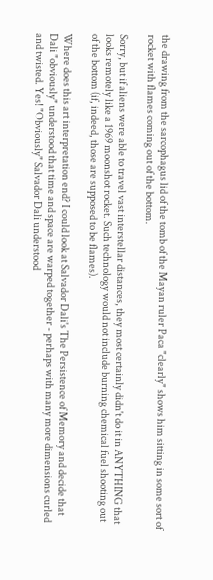the drawing from the sarcophagus lid of the tomb of the Mayan ruler Paca "clearly" shows him sitting in some sort of rocket with flames coming out of the bottom.

Sorry, but if aliens were able to travel vast interstellar distances, they most certainly didn't do it in ANYTHING that looks remotely like a 1969 moonshot rocket. Such technology would not include burning chemical fuel shooting out of the bottom (if, indeed, those are supposed to be flames).

Where does this art interpretation end? I could look at Salvador Dali's The Persistence of Memory and decide that Dali "obviously" understood that time and space are warped together - perhaps with many more dimensions curled and twisted. Yes! "Obviously" Salvador Dali understood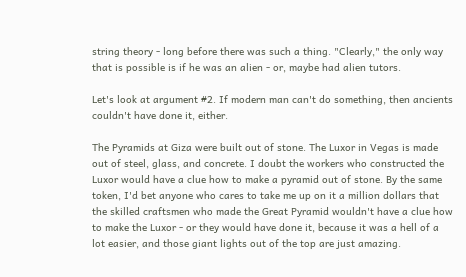string theory - long before there was such a thing. "Clearly," the only way that is possible is if he was an alien - or, maybe had alien tutors.

Let's look at argument #2. If modern man can't do something, then ancients couldn't have done it, either.

The Pyramids at Giza were built out of stone. The Luxor in Vegas is made out of steel, glass, and concrete. I doubt the workers who constructed the Luxor would have a clue how to make a pyramid out of stone. By the same token, I'd bet anyone who cares to take me up on it a million dollars that the skilled craftsmen who made the Great Pyramid wouldn't have a clue how to make the Luxor - or they would have done it, because it was a hell of a lot easier, and those giant lights out of the top are just amazing.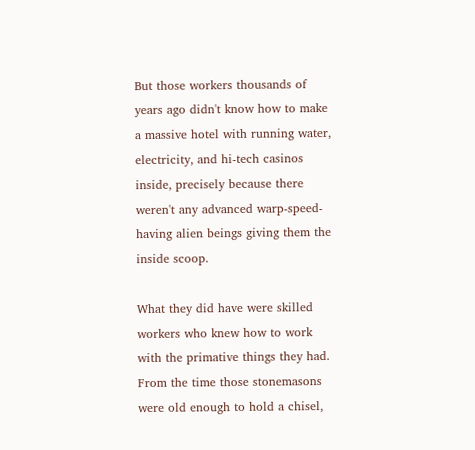But those workers thousands of years ago didn't know how to make a massive hotel with running water, electricity, and hi-tech casinos inside, precisely because there weren't any advanced warp-speed-having alien beings giving them the inside scoop.

What they did have were skilled workers who knew how to work with the primative things they had. From the time those stonemasons were old enough to hold a chisel,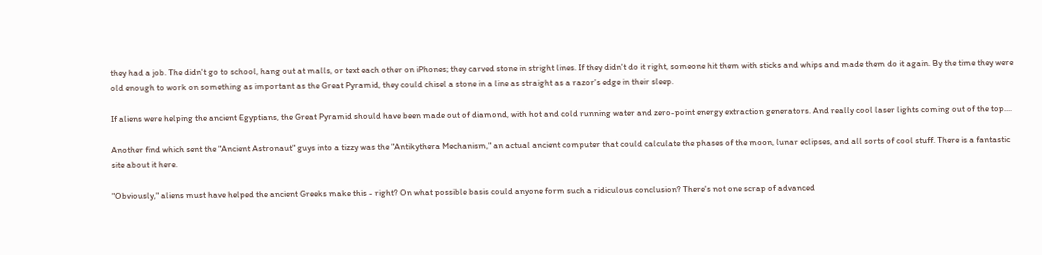they had a job. The didn't go to school, hang out at malls, or text each other on iPhones; they carved stone in stright lines. If they didn't do it right, someone hit them with sticks and whips and made them do it again. By the time they were old enough to work on something as important as the Great Pyramid, they could chisel a stone in a line as straight as a razor's edge in their sleep.

If aliens were helping the ancient Egyptians, the Great Pyramid should have been made out of diamond, with hot and cold running water and zero-point energy extraction generators. And really cool laser lights coming out of the top....

Another find which sent the "Ancient Astronaut" guys into a tizzy was the "Antikythera Mechanism," an actual ancient computer that could calculate the phases of the moon, lunar eclipses, and all sorts of cool stuff. There is a fantastic site about it here.

"Obviously," aliens must have helped the ancient Greeks make this - right? On what possible basis could anyone form such a ridiculous conclusion? There's not one scrap of advanced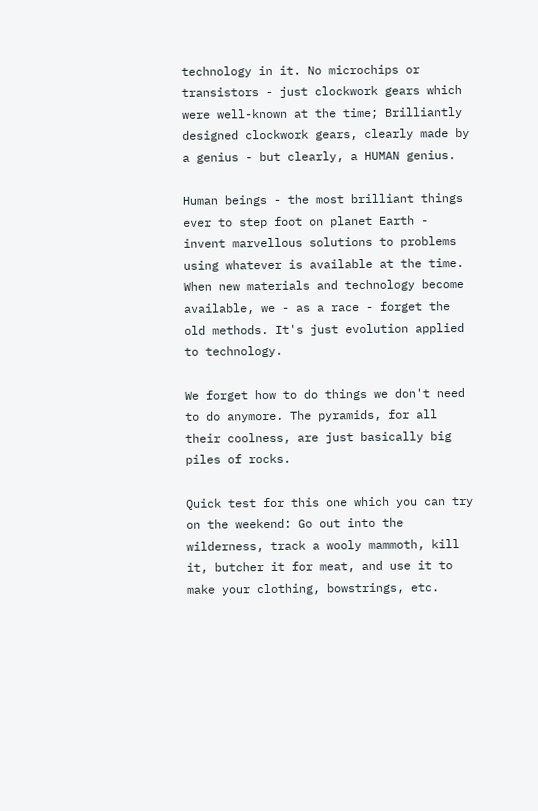technology in it. No microchips or transistors - just clockwork gears which were well-known at the time; Brilliantly designed clockwork gears, clearly made by a genius - but clearly, a HUMAN genius.

Human beings - the most brilliant things ever to step foot on planet Earth - invent marvellous solutions to problems using whatever is available at the time. When new materials and technology become available, we - as a race - forget the old methods. It's just evolution applied to technology.

We forget how to do things we don't need to do anymore. The pyramids, for all their coolness, are just basically big piles of rocks.

Quick test for this one which you can try on the weekend: Go out into the wilderness, track a wooly mammoth, kill it, butcher it for meat, and use it to make your clothing, bowstrings, etc.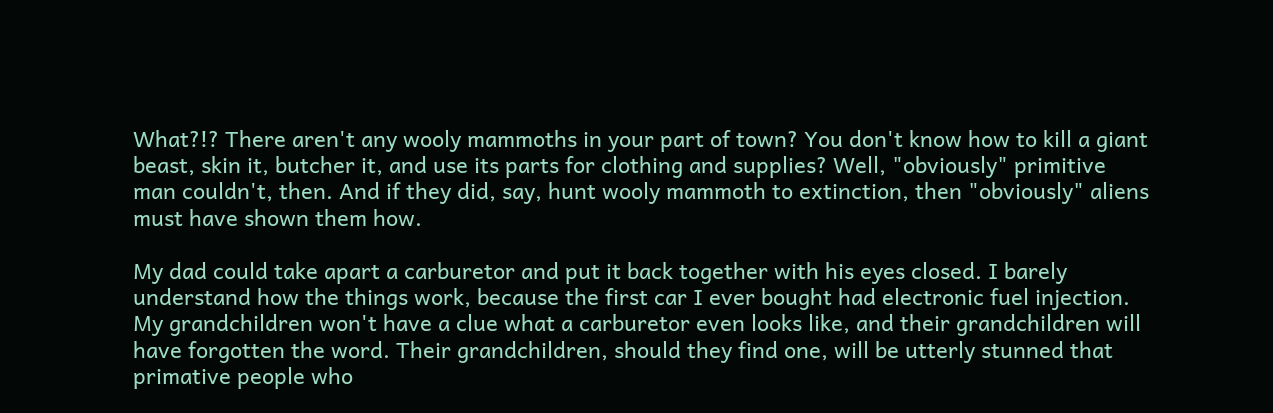What?!? There aren't any wooly mammoths in your part of town? You don't know how to kill a giant beast, skin it, butcher it, and use its parts for clothing and supplies? Well, "obviously" primitive man couldn't, then. And if they did, say, hunt wooly mammoth to extinction, then "obviously" aliens must have shown them how.

My dad could take apart a carburetor and put it back together with his eyes closed. I barely understand how the things work, because the first car I ever bought had electronic fuel injection. My grandchildren won't have a clue what a carburetor even looks like, and their grandchildren will have forgotten the word. Their grandchildren, should they find one, will be utterly stunned that primative people who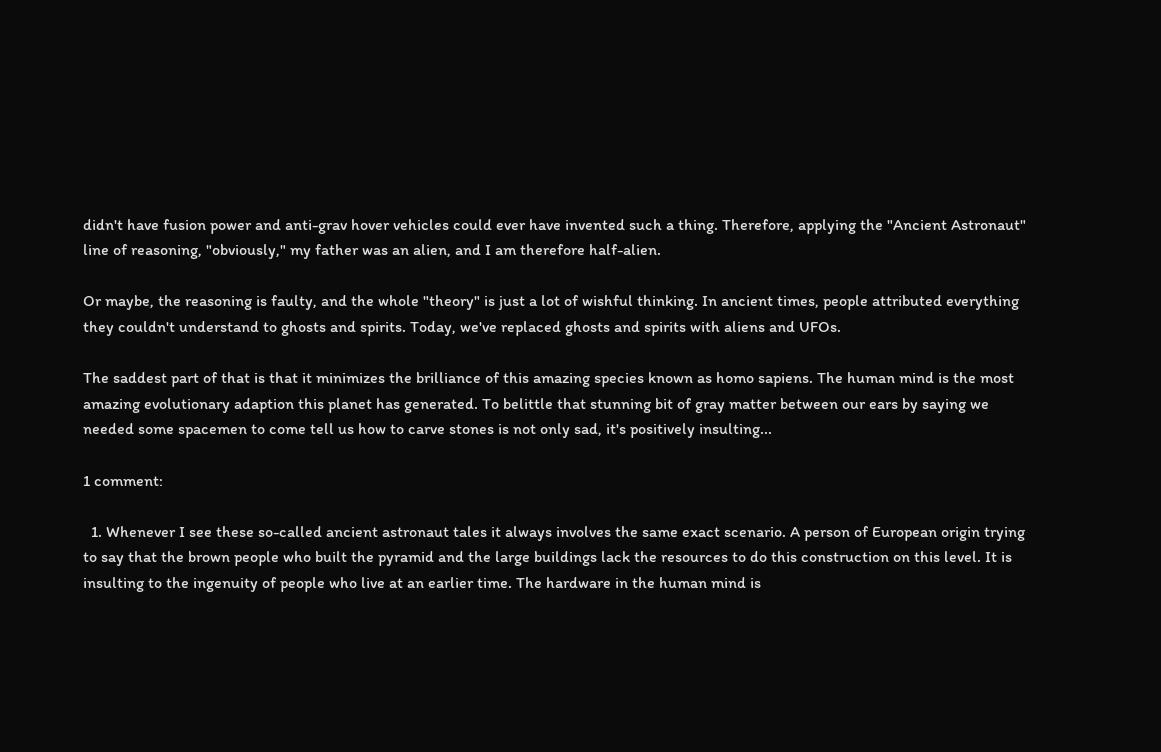didn't have fusion power and anti-grav hover vehicles could ever have invented such a thing. Therefore, applying the "Ancient Astronaut" line of reasoning, "obviously," my father was an alien, and I am therefore half-alien.

Or maybe, the reasoning is faulty, and the whole "theory" is just a lot of wishful thinking. In ancient times, people attributed everything they couldn't understand to ghosts and spirits. Today, we've replaced ghosts and spirits with aliens and UFOs.

The saddest part of that is that it minimizes the brilliance of this amazing species known as homo sapiens. The human mind is the most amazing evolutionary adaption this planet has generated. To belittle that stunning bit of gray matter between our ears by saying we needed some spacemen to come tell us how to carve stones is not only sad, it's positively insulting...

1 comment:

  1. Whenever I see these so-called ancient astronaut tales it always involves the same exact scenario. A person of European origin trying to say that the brown people who built the pyramid and the large buildings lack the resources to do this construction on this level. It is insulting to the ingenuity of people who live at an earlier time. The hardware in the human mind is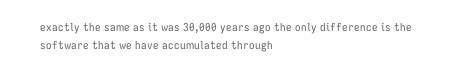exactly the same as it was 30,000 years ago the only difference is the software that we have accumulated through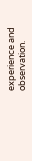experience and observation.